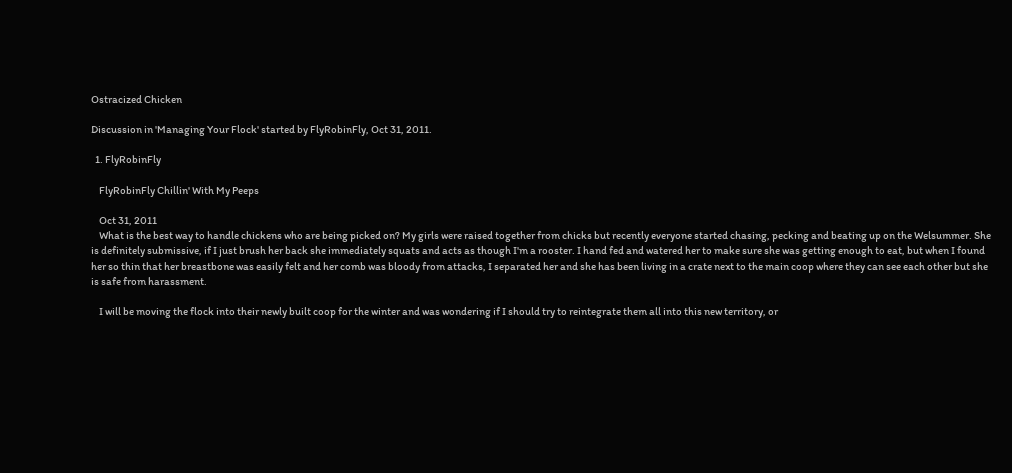Ostracized Chicken

Discussion in 'Managing Your Flock' started by FlyRobinFly, Oct 31, 2011.

  1. FlyRobinFly

    FlyRobinFly Chillin' With My Peeps

    Oct 31, 2011
    What is the best way to handle chickens who are being picked on? My girls were raised together from chicks but recently everyone started chasing, pecking and beating up on the Welsummer. She is definitely submissive, if I just brush her back she immediately squats and acts as though I'm a rooster. I hand fed and watered her to make sure she was getting enough to eat, but when I found her so thin that her breastbone was easily felt and her comb was bloody from attacks, I separated her and she has been living in a crate next to the main coop where they can see each other but she is safe from harassment.

    I will be moving the flock into their newly built coop for the winter and was wondering if I should try to reintegrate them all into this new territory, or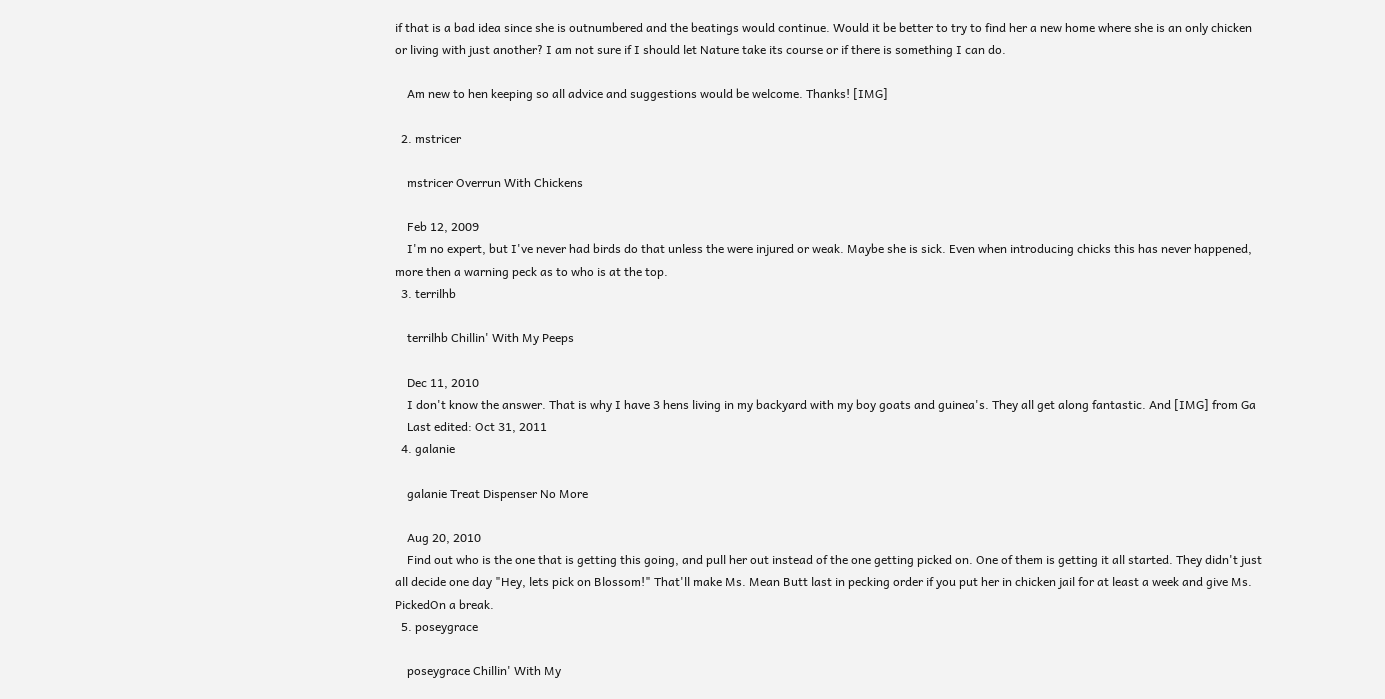if that is a bad idea since she is outnumbered and the beatings would continue. Would it be better to try to find her a new home where she is an only chicken or living with just another? I am not sure if I should let Nature take its course or if there is something I can do.

    Am new to hen keeping so all advice and suggestions would be welcome. Thanks! [IMG]

  2. mstricer

    mstricer Overrun With Chickens

    Feb 12, 2009
    I'm no expert, but I've never had birds do that unless the were injured or weak. Maybe she is sick. Even when introducing chicks this has never happened, more then a warning peck as to who is at the top.
  3. terrilhb

    terrilhb Chillin' With My Peeps

    Dec 11, 2010
    I don't know the answer. That is why I have 3 hens living in my backyard with my boy goats and guinea's. They all get along fantastic. And [IMG] from Ga
    Last edited: Oct 31, 2011
  4. galanie

    galanie Treat Dispenser No More

    Aug 20, 2010
    Find out who is the one that is getting this going, and pull her out instead of the one getting picked on. One of them is getting it all started. They didn't just all decide one day "Hey, lets pick on Blossom!" That'll make Ms. Mean Butt last in pecking order if you put her in chicken jail for at least a week and give Ms. PickedOn a break.
  5. poseygrace

    poseygrace Chillin' With My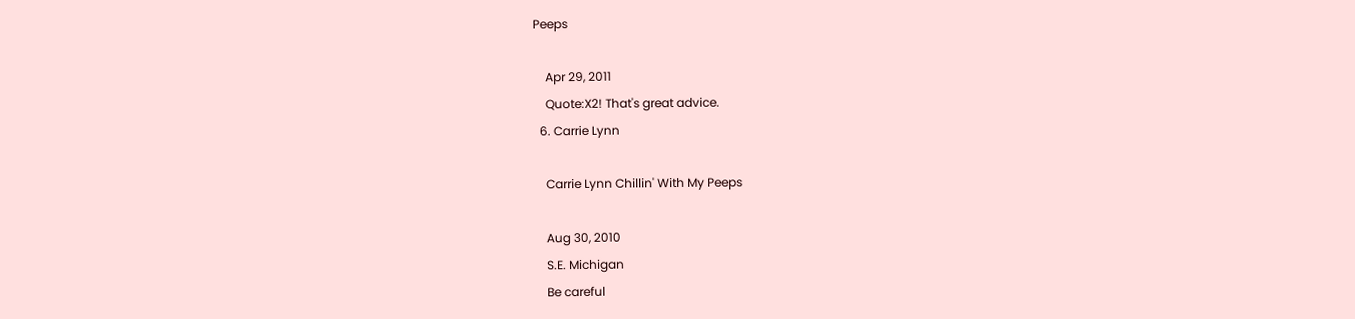Peeps

    Apr 29, 2011
    Quote:X2! That's great advice.
  6. Carrie Lynn

    Carrie Lynn Chillin' With My Peeps

    Aug 30, 2010
    S.E. Michigan
    Be careful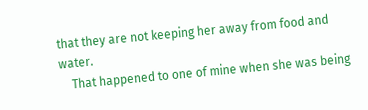that they are not keeping her away from food and water.
    That happened to one of mine when she was being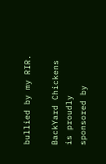bullied by my RIR.

BackYard Chickens is proudly sponsored by